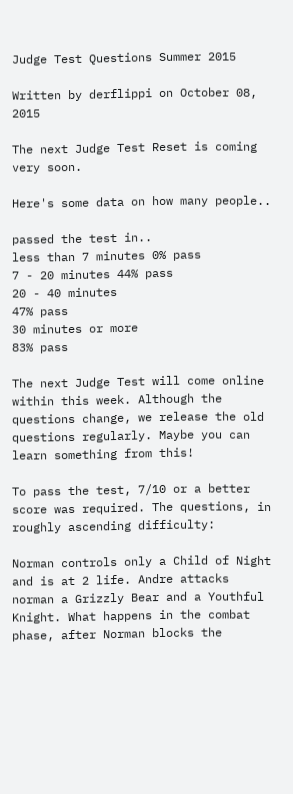Judge Test Questions Summer 2015

Written by derflippi on October 08, 2015

The next Judge Test Reset is coming very soon.

Here's some data on how many people..

passed the test in..
less than 7 minutes 0% pass
7 - 20 minutes 44% pass
20 - 40 minutes
47% pass
30 minutes or more
83% pass

The next Judge Test will come online within this week. Although the questions change, we release the old questions regularly. Maybe you can learn something from this!

To pass the test, 7/10 or a better score was required. The questions, in roughly ascending difficulty:

Norman controls only a Child of Night and is at 2 life. Andre attacks norman a Grizzly Bear and a Youthful Knight. What happens in the combat phase, after Norman blocks the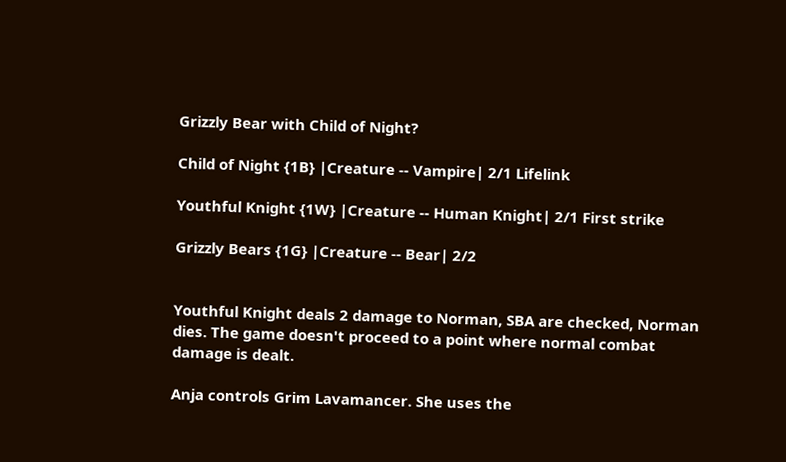Grizzly Bear with Child of Night?

Child of Night {1B} |Creature -- Vampire| 2/1 Lifelink

Youthful Knight {1W} |Creature -- Human Knight| 2/1 First strike

Grizzly Bears {1G} |Creature -- Bear| 2/2


Youthful Knight deals 2 damage to Norman, SBA are checked, Norman dies. The game doesn't proceed to a point where normal combat damage is dealt.

Anja controls Grim Lavamancer. She uses the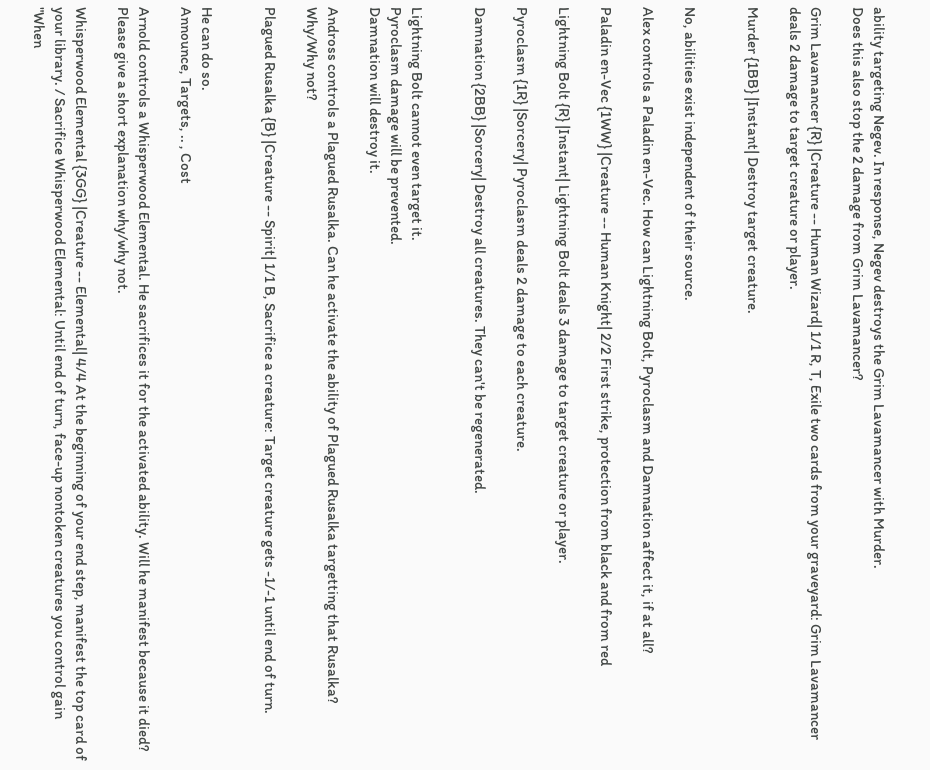ability targeting Negev. In response, Negev destroys the Grim Lavamancer with Murder.
Does this also stop the 2 damage from Grim Lavamancer?

Grim Lavamancer {R} |Creature -- Human Wizard| 1/1 R, T, Exile two cards from your graveyard: Grim Lavamancer deals 2 damage to target creature or player.

Murder {1BB} |Instant| Destroy target creature.


No, abilities exist independent of their source.

Alex controls a Paladin en-Vec. How can Lightning Bolt, Pyroclasm and Damnation affect it, if at all?

Paladin en-Vec {1WW} |Creature -- Human Knight| 2/2 First strike, protection from black and from red

Lightning Bolt {R} |Instant| Lightning Bolt deals 3 damage to target creature or player.

Pyroclasm {1R} |Sorcery| Pyroclasm deals 2 damage to each creature.

Damnation {2BB} |Sorcery| Destroy all creatures. They can't be regenerated.


Lightning Bolt cannot even target it.
Pyroclasm damage will be prevented.
Damnation will destroy it.

Andross controls a Plagued Rusalka. Can he activate the ability of Plagued Rusalka targetting that Rusalka? Why/Why not?

Plagued Rusalka {B} |Creature -- Spirit| 1/1 B, Sacrifice a creature: Target creature gets -1/-1 until end of turn.


He can do so.
Announce, Targets, .. , Cost

Arnold controls a Whisperwood Elemental. He sacrifices it for the activated ability. Will he manifest because it died? Please give a short explanation why/why not.

Whisperwood Elemental {3GG} |Creature -- Elemental| 4/4 At the beginning of your end step, manifest the top card of your library. / Sacrifice Whisperwood Elemental: Until end of turn, face-up nontoken creatures you control gain "When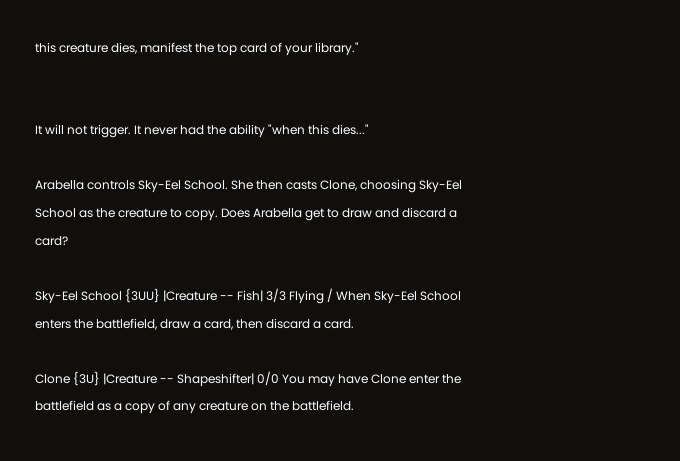this creature dies, manifest the top card of your library."


It will not trigger. It never had the ability "when this dies..."

Arabella controls Sky-Eel School. She then casts Clone, choosing Sky-Eel School as the creature to copy. Does Arabella get to draw and discard a card?

Sky-Eel School {3UU} |Creature -- Fish| 3/3 Flying / When Sky-Eel School enters the battlefield, draw a card, then discard a card.

Clone {3U} |Creature -- Shapeshifter| 0/0 You may have Clone enter the battlefield as a copy of any creature on the battlefield.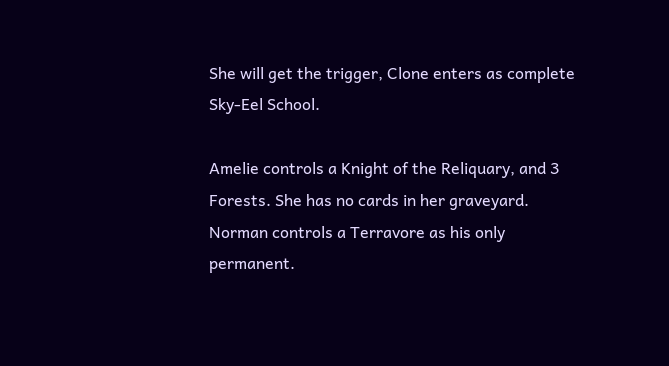She will get the trigger, Clone enters as complete Sky-Eel School.

Amelie controls a Knight of the Reliquary, and 3 Forests. She has no cards in her graveyard. Norman controls a Terravore as his only permanent.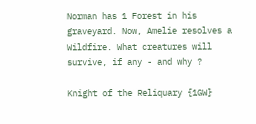Norman has 1 Forest in his graveyard. Now, Amelie resolves a Wildfire. What creatures will survive, if any - and why ?

Knight of the Reliquary {1GW}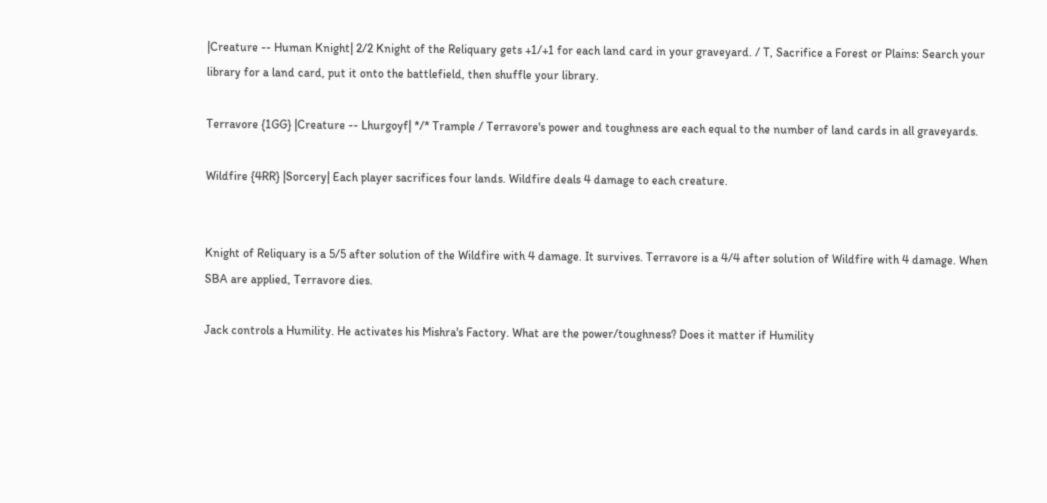|Creature -- Human Knight| 2/2 Knight of the Reliquary gets +1/+1 for each land card in your graveyard. / T, Sacrifice a Forest or Plains: Search your library for a land card, put it onto the battlefield, then shuffle your library.

Terravore {1GG} |Creature -- Lhurgoyf| */* Trample / Terravore's power and toughness are each equal to the number of land cards in all graveyards.

Wildfire {4RR} |Sorcery| Each player sacrifices four lands. Wildfire deals 4 damage to each creature.


Knight of Reliquary is a 5/5 after solution of the Wildfire with 4 damage. It survives. Terravore is a 4/4 after solution of Wildfire with 4 damage. When SBA are applied, Terravore dies.

Jack controls a Humility. He activates his Mishra's Factory. What are the power/toughness? Does it matter if Humility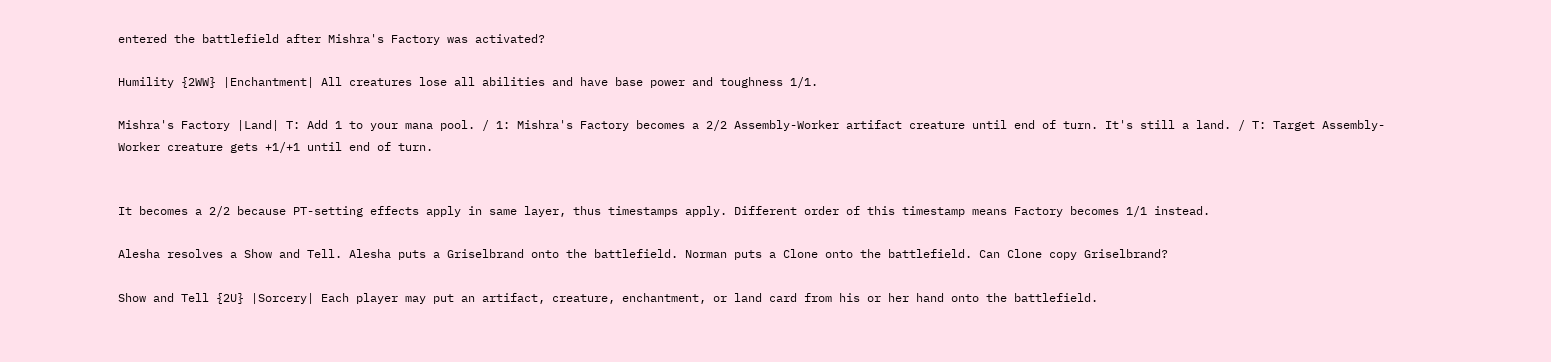entered the battlefield after Mishra's Factory was activated?

Humility {2WW} |Enchantment| All creatures lose all abilities and have base power and toughness 1/1.

Mishra's Factory |Land| T: Add 1 to your mana pool. / 1: Mishra's Factory becomes a 2/2 Assembly-Worker artifact creature until end of turn. It's still a land. / T: Target Assembly-Worker creature gets +1/+1 until end of turn.


It becomes a 2/2 because PT-setting effects apply in same layer, thus timestamps apply. Different order of this timestamp means Factory becomes 1/1 instead.

Alesha resolves a Show and Tell. Alesha puts a Griselbrand onto the battlefield. Norman puts a Clone onto the battlefield. Can Clone copy Griselbrand?

Show and Tell {2U} |Sorcery| Each player may put an artifact, creature, enchantment, or land card from his or her hand onto the battlefield.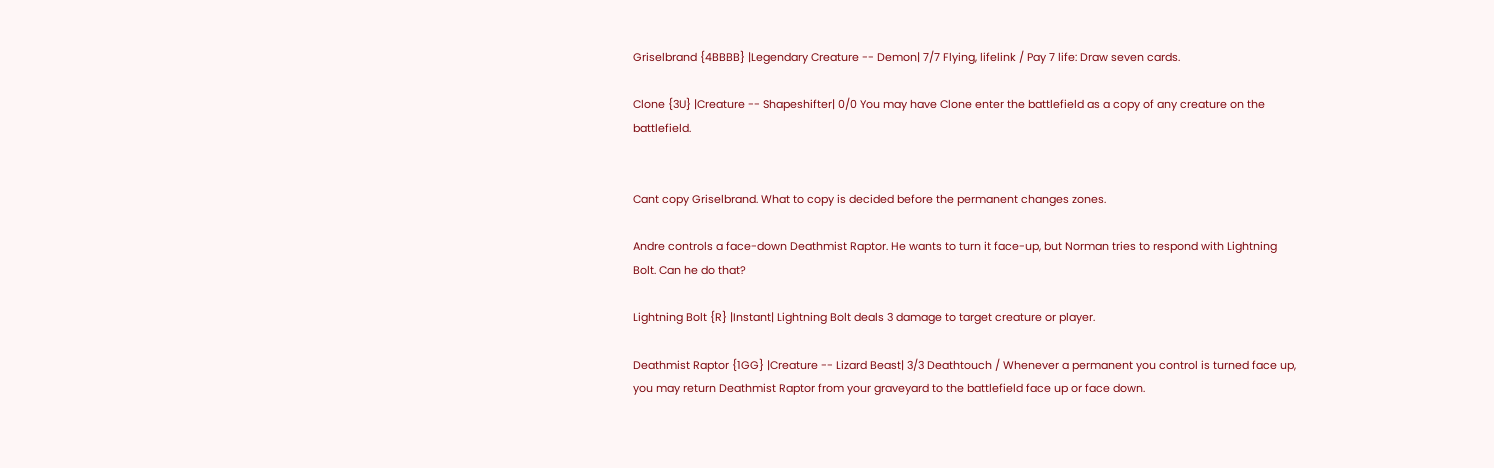Griselbrand {4BBBB} |Legendary Creature -- Demon| 7/7 Flying, lifelink / Pay 7 life: Draw seven cards.

Clone {3U} |Creature -- Shapeshifter| 0/0 You may have Clone enter the battlefield as a copy of any creature on the battlefield.


Cant copy Griselbrand. What to copy is decided before the permanent changes zones.

Andre controls a face-down Deathmist Raptor. He wants to turn it face-up, but Norman tries to respond with Lightning Bolt. Can he do that?

Lightning Bolt {R} |Instant| Lightning Bolt deals 3 damage to target creature or player.

Deathmist Raptor {1GG} |Creature -- Lizard Beast| 3/3 Deathtouch / Whenever a permanent you control is turned face up, you may return Deathmist Raptor from your graveyard to the battlefield face up or face down.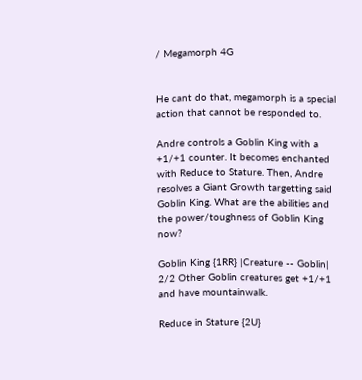/ Megamorph 4G


He cant do that, megamorph is a special action that cannot be responded to.

Andre controls a Goblin King with a +1/+1 counter. It becomes enchanted with Reduce to Stature. Then, Andre resolves a Giant Growth targetting said Goblin King. What are the abilities and the power/toughness of Goblin King now?

Goblin King {1RR} |Creature -- Goblin| 2/2 Other Goblin creatures get +1/+1 and have mountainwalk.

Reduce in Stature {2U}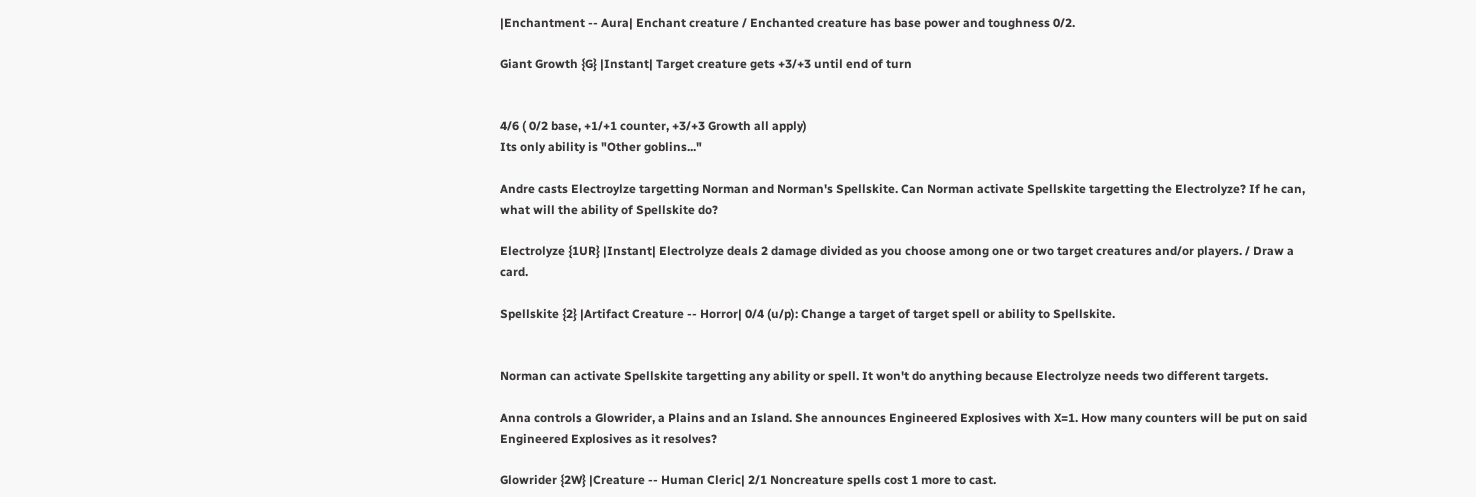|Enchantment -- Aura| Enchant creature / Enchanted creature has base power and toughness 0/2.

Giant Growth {G} |Instant| Target creature gets +3/+3 until end of turn


4/6 ( 0/2 base, +1/+1 counter, +3/+3 Growth all apply)
Its only ability is "Other goblins..."

Andre casts Electroylze targetting Norman and Norman's Spellskite. Can Norman activate Spellskite targetting the Electrolyze? If he can, what will the ability of Spellskite do?

Electrolyze {1UR} |Instant| Electrolyze deals 2 damage divided as you choose among one or two target creatures and/or players. / Draw a card.

Spellskite {2} |Artifact Creature -- Horror| 0/4 (u/p): Change a target of target spell or ability to Spellskite.


Norman can activate Spellskite targetting any ability or spell. It won't do anything because Electrolyze needs two different targets.

Anna controls a Glowrider, a Plains and an Island. She announces Engineered Explosives with X=1. How many counters will be put on said Engineered Explosives as it resolves?

Glowrider {2W} |Creature -- Human Cleric| 2/1 Noncreature spells cost 1 more to cast.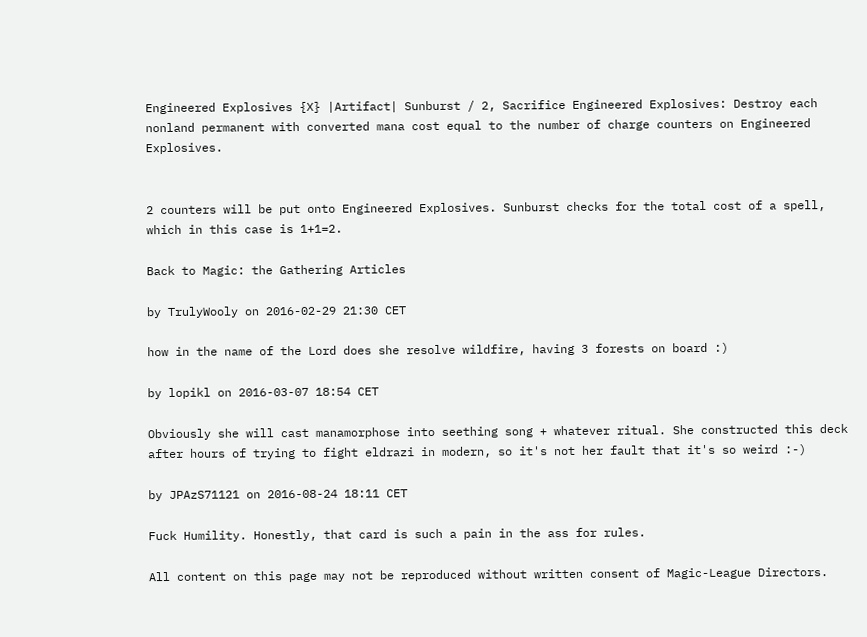Engineered Explosives {X} |Artifact| Sunburst / 2, Sacrifice Engineered Explosives: Destroy each nonland permanent with converted mana cost equal to the number of charge counters on Engineered Explosives.


2 counters will be put onto Engineered Explosives. Sunburst checks for the total cost of a spell, which in this case is 1+1=2.

Back to Magic: the Gathering Articles

by TrulyWooly on 2016-02-29 21:30 CET

how in the name of the Lord does she resolve wildfire, having 3 forests on board :)

by lopikl on 2016-03-07 18:54 CET

Obviously she will cast manamorphose into seething song + whatever ritual. She constructed this deck after hours of trying to fight eldrazi in modern, so it's not her fault that it's so weird :-)

by JPAzS71121 on 2016-08-24 18:11 CET

Fuck Humility. Honestly, that card is such a pain in the ass for rules.

All content on this page may not be reproduced without written consent of Magic-League Directors.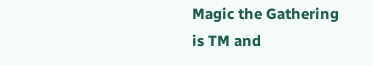Magic the Gathering is TM and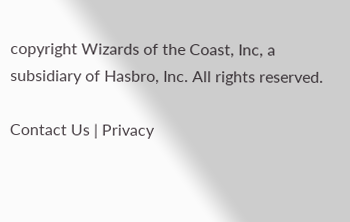copyright Wizards of the Coast, Inc, a subsidiary of Hasbro, Inc. All rights reserved.

Contact Us | Privacy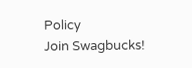Policy
Join Swagbucks!